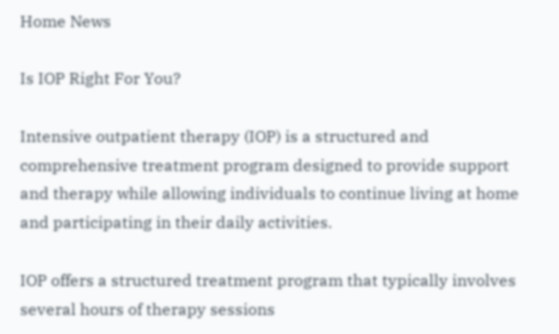Home News

Is IOP Right For You?

Intensive outpatient therapy (IOP) is a structured and comprehensive treatment program designed to provide support and therapy while allowing individuals to continue living at home and participating in their daily activities.

IOP offers a structured treatment program that typically involves several hours of therapy sessions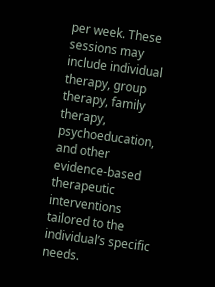per week. These sessions may include individual therapy, group therapy, family therapy, psychoeducation, and other evidence-based therapeutic interventions tailored to the individual’s specific needs.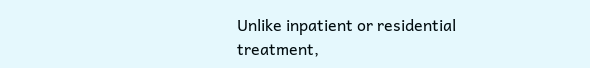Unlike inpatient or residential treatment,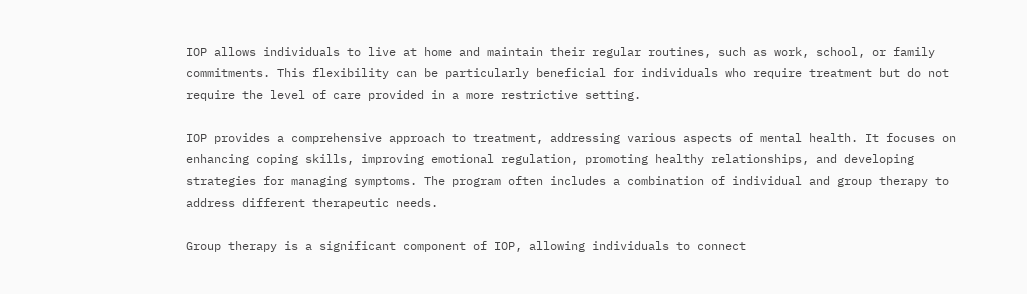IOP allows individuals to live at home and maintain their regular routines, such as work, school, or family commitments. This flexibility can be particularly beneficial for individuals who require treatment but do not require the level of care provided in a more restrictive setting.

IOP provides a comprehensive approach to treatment, addressing various aspects of mental health. It focuses on enhancing coping skills, improving emotional regulation, promoting healthy relationships, and developing strategies for managing symptoms. The program often includes a combination of individual and group therapy to address different therapeutic needs.

Group therapy is a significant component of IOP, allowing individuals to connect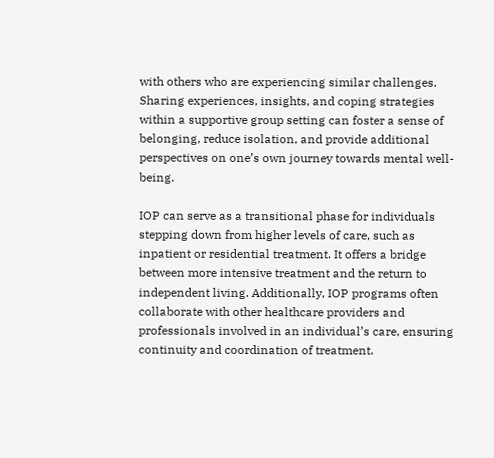with others who are experiencing similar challenges. Sharing experiences, insights, and coping strategies within a supportive group setting can foster a sense of belonging, reduce isolation, and provide additional perspectives on one’s own journey towards mental well-being.

IOP can serve as a transitional phase for individuals stepping down from higher levels of care, such as inpatient or residential treatment. It offers a bridge between more intensive treatment and the return to independent living. Additionally, IOP programs often collaborate with other healthcare providers and professionals involved in an individual’s care, ensuring continuity and coordination of treatment.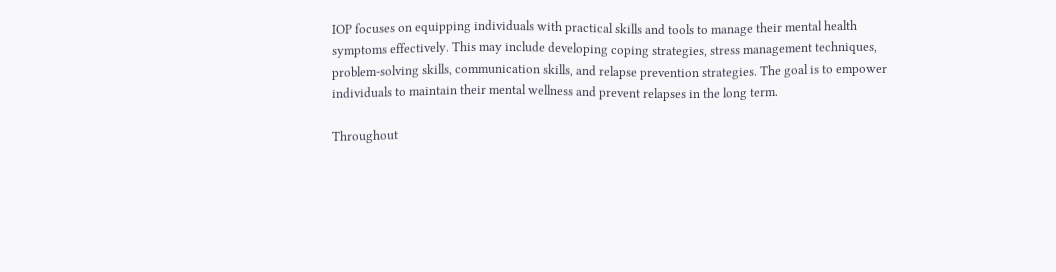IOP focuses on equipping individuals with practical skills and tools to manage their mental health symptoms effectively. This may include developing coping strategies, stress management techniques, problem-solving skills, communication skills, and relapse prevention strategies. The goal is to empower individuals to maintain their mental wellness and prevent relapses in the long term.

Throughout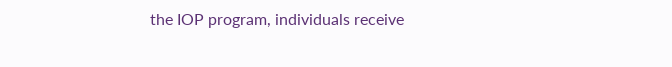the IOP program, individuals receive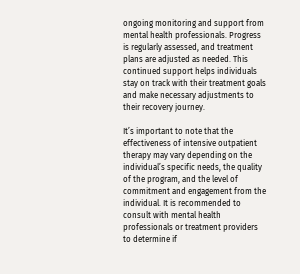ongoing monitoring and support from mental health professionals. Progress is regularly assessed, and treatment plans are adjusted as needed. This continued support helps individuals stay on track with their treatment goals and make necessary adjustments to their recovery journey.

It’s important to note that the effectiveness of intensive outpatient therapy may vary depending on the individual’s specific needs, the quality of the program, and the level of commitment and engagement from the individual. It is recommended to consult with mental health professionals or treatment providers to determine if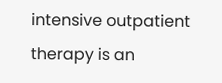intensive outpatient therapy is an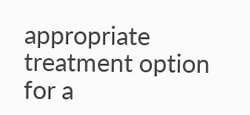appropriate treatment option for a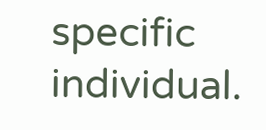specific individual.